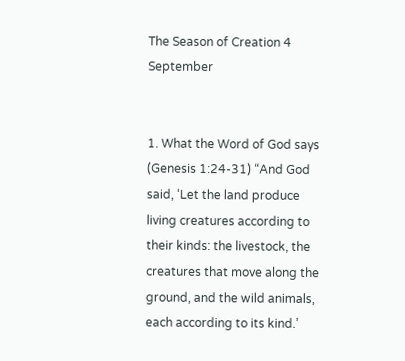The Season of Creation 4 September


1. What the Word of God says (Genesis 1:24-31) “And God said, ‘Let the land produce living creatures according to their kinds: the livestock, the creatures that move along the ground, and the wild animals, each according to its kind.’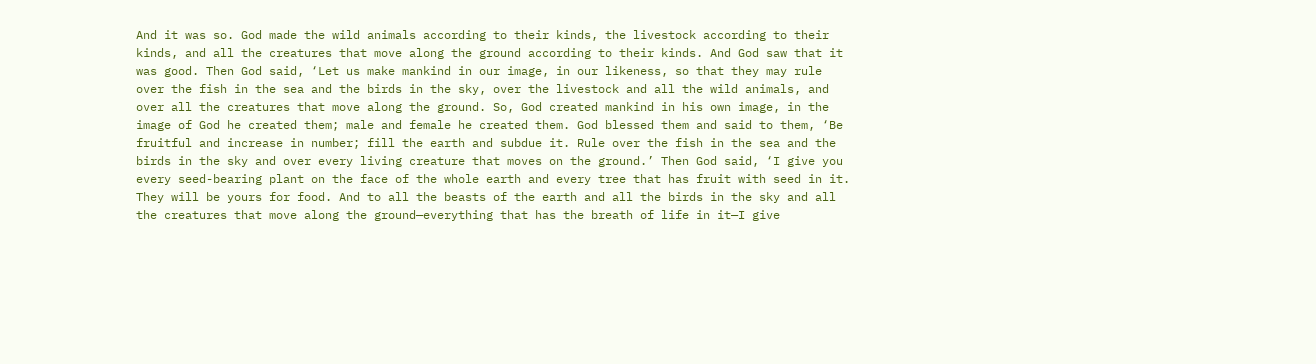And it was so. God made the wild animals according to their kinds, the livestock according to their kinds, and all the creatures that move along the ground according to their kinds. And God saw that it was good. Then God said, ‘Let us make mankind in our image, in our likeness, so that they may rule over the fish in the sea and the birds in the sky, over the livestock and all the wild animals, and over all the creatures that move along the ground. So, God created mankind in his own image, in the image of God he created them; male and female he created them. God blessed them and said to them, ‘Be fruitful and increase in number; fill the earth and subdue it. Rule over the fish in the sea and the birds in the sky and over every living creature that moves on the ground.’ Then God said, ‘I give you every seed-bearing plant on the face of the whole earth and every tree that has fruit with seed in it. They will be yours for food. And to all the beasts of the earth and all the birds in the sky and all the creatures that move along the ground—everything that has the breath of life in it—I give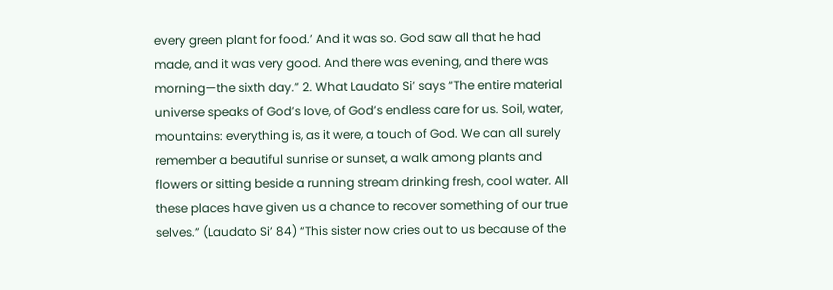every green plant for food.’ And it was so. God saw all that he had made, and it was very good. And there was evening, and there was morning—the sixth day.” 2. What Laudato Si’ says “The entire material universe speaks of God’s love, of God’s endless care for us. Soil, water, mountains: everything is, as it were, a touch of God. We can all surely remember a beautiful sunrise or sunset, a walk among plants and flowers or sitting beside a running stream drinking fresh, cool water. All these places have given us a chance to recover something of our true selves.” (Laudato Si’ 84) “This sister now cries out to us because of the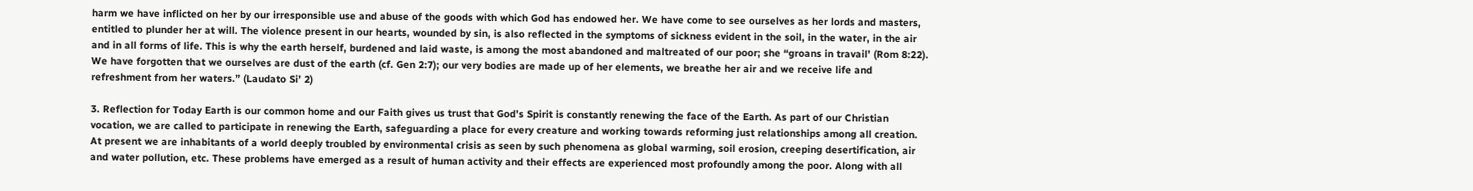harm we have inflicted on her by our irresponsible use and abuse of the goods with which God has endowed her. We have come to see ourselves as her lords and masters, entitled to plunder her at will. The violence present in our hearts, wounded by sin, is also reflected in the symptoms of sickness evident in the soil, in the water, in the air and in all forms of life. This is why the earth herself, burdened and laid waste, is among the most abandoned and maltreated of our poor; she “groans in travail’ (Rom 8:22). We have forgotten that we ourselves are dust of the earth (cf. Gen 2:7); our very bodies are made up of her elements, we breathe her air and we receive life and refreshment from her waters.” (Laudato Si’ 2)

3. Reflection for Today Earth is our common home and our Faith gives us trust that God’s Spirit is constantly renewing the face of the Earth. As part of our Christian vocation, we are called to participate in renewing the Earth, safeguarding a place for every creature and working towards reforming just relationships among all creation. At present we are inhabitants of a world deeply troubled by environmental crisis as seen by such phenomena as global warming, soil erosion, creeping desertification, air and water pollution, etc. These problems have emerged as a result of human activity and their effects are experienced most profoundly among the poor. Along with all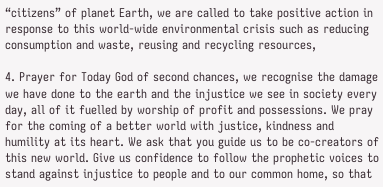“citizens” of planet Earth, we are called to take positive action in response to this world-wide environmental crisis such as reducing consumption and waste, reusing and recycling resources,

4. Prayer for Today God of second chances, we recognise the damage we have done to the earth and the injustice we see in society every day, all of it fuelled by worship of profit and possessions. We pray for the coming of a better world with justice, kindness and humility at its heart. We ask that you guide us to be co-creators of this new world. Give us confidence to follow the prophetic voices to stand against injustice to people and to our common home, so that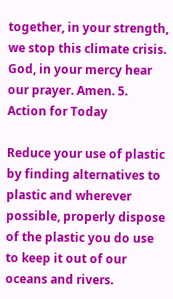together, in your strength, we stop this climate crisis. God, in your mercy hear our prayer. Amen. 5. Action for Today

Reduce your use of plastic by finding alternatives to plastic and wherever possible, properly dispose of the plastic you do use to keep it out of our oceans and rivers.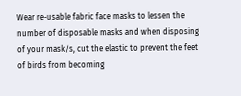Wear re-usable fabric face masks to lessen the number of disposable masks and when disposing of your mask/s, cut the elastic to prevent the feet of birds from becoming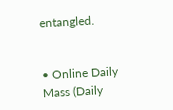entangled.


• Online Daily Mass (Daily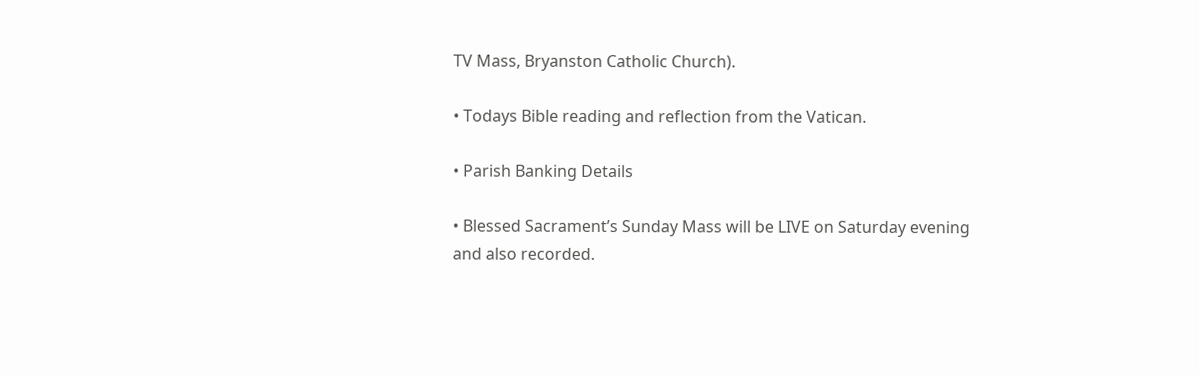TV Mass, Bryanston Catholic Church).

• Todays Bible reading and reflection from the Vatican.

• Parish Banking Details

• Blessed Sacrament’s Sunday Mass will be LIVE on Saturday evening and also recorded.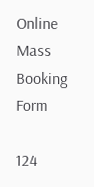Online Mass Booking Form

124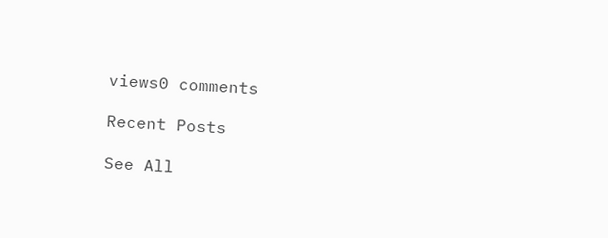views0 comments

Recent Posts

See All